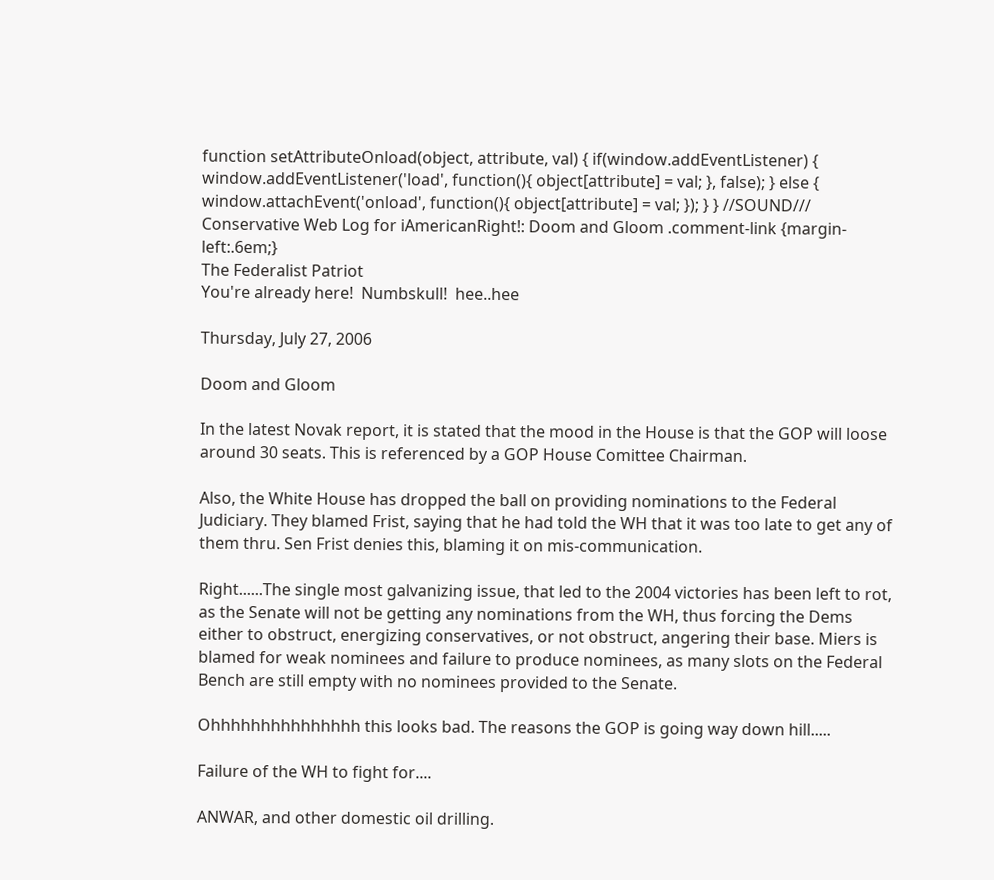function setAttributeOnload(object, attribute, val) { if(window.addEventListener) { window.addEventListener('load', function(){ object[attribute] = val; }, false); } else { window.attachEvent('onload', function(){ object[attribute] = val; }); } } //SOUND/// Conservative Web Log for iAmericanRight!: Doom and Gloom .comment-link {margin-left:.6em;}
The Federalist Patriot
You're already here!  Numbskull!  hee..hee

Thursday, July 27, 2006

Doom and Gloom

In the latest Novak report, it is stated that the mood in the House is that the GOP will loose around 30 seats. This is referenced by a GOP House Comittee Chairman.

Also, the White House has dropped the ball on providing nominations to the Federal Judiciary. They blamed Frist, saying that he had told the WH that it was too late to get any of them thru. Sen Frist denies this, blaming it on mis-communication.

Right......The single most galvanizing issue, that led to the 2004 victories has been left to rot, as the Senate will not be getting any nominations from the WH, thus forcing the Dems either to obstruct, energizing conservatives, or not obstruct, angering their base. Miers is blamed for weak nominees and failure to produce nominees, as many slots on the Federal Bench are still empty with no nominees provided to the Senate.

Ohhhhhhhhhhhhhhh this looks bad. The reasons the GOP is going way down hill.....

Failure of the WH to fight for....

ANWAR, and other domestic oil drilling.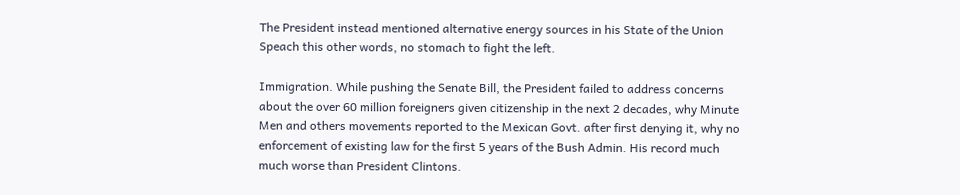The President instead mentioned alternative energy sources in his State of the Union Speach this other words, no stomach to fight the left.

Immigration. While pushing the Senate Bill, the President failed to address concerns about the over 60 million foreigners given citizenship in the next 2 decades, why Minute Men and others movements reported to the Mexican Govt. after first denying it, why no enforcement of existing law for the first 5 years of the Bush Admin. His record much much worse than President Clintons.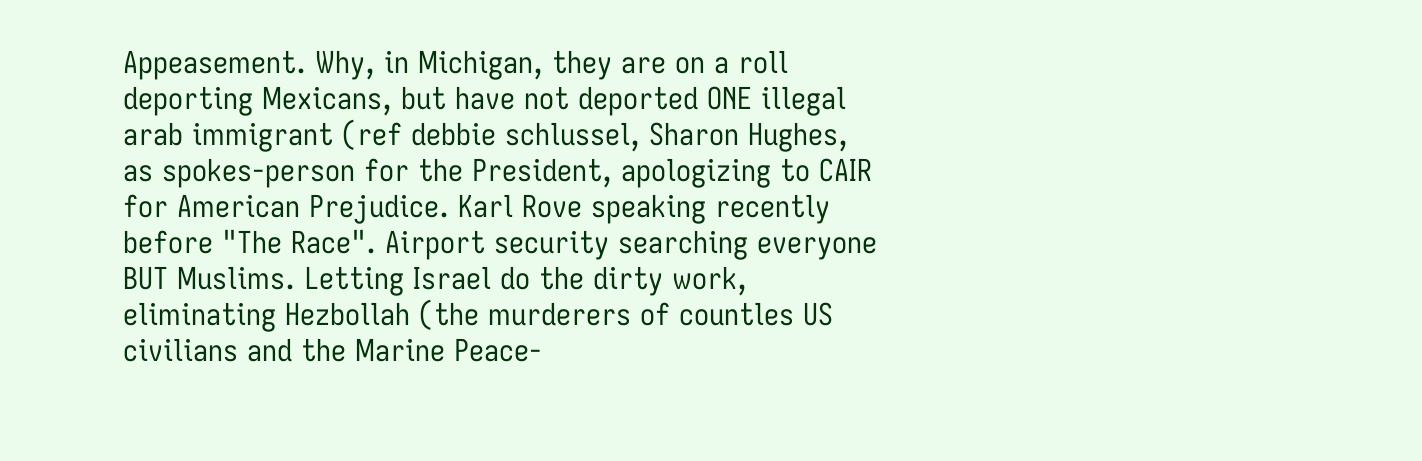Appeasement. Why, in Michigan, they are on a roll deporting Mexicans, but have not deported ONE illegal arab immigrant (ref debbie schlussel, Sharon Hughes, as spokes-person for the President, apologizing to CAIR for American Prejudice. Karl Rove speaking recently before "The Race". Airport security searching everyone BUT Muslims. Letting Israel do the dirty work, eliminating Hezbollah (the murderers of countles US civilians and the Marine Peace-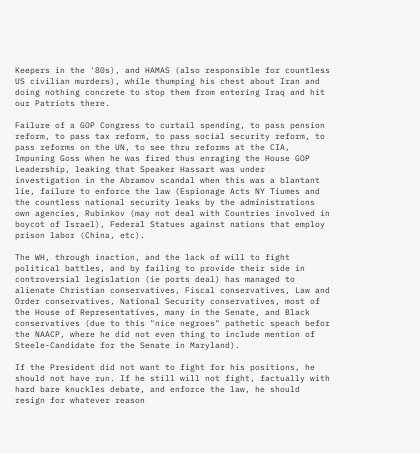Keepers in the '80s), and HAMAS (also responsible for countless US civilian murders), while thumping his chest about Iran and doing nothing concrete to stop them from entering Iraq and hit our Patriots there.

Failure of a GOP Congress to curtail spending, to pass pension reform, to pass tax reform, to pass social security reform, to pass reforms on the UN, to see thru reforms at the CIA, Impuning Goss when he was fired thus enraging the House GOP Leadership, leaking that Speaker Hassart was under investigation in the Abramov scandal when this was a blantant lie, failure to enforce the law (Espionage Acts NY Tiumes and the countless national security leaks by the administrations own agencies, Rubinkov (may not deal with Countries involved in boycot of Israel), Federal Statues against nations that employ prison labor (China, etc).

The WH, through inaction, and the lack of will to fight political battles, and by failing to provide their side in controversial legislation (ie ports deal) has managed to alienate Christian conservatives, Fiscal conservatives, Law and Order conservatives, National Security conservatives, most of the House of Representatives, many in the Senate, and Black conservatives (due to this "nice negroes" pathetic speach befor the NAACP, where he did not even thing to include mention of Steele-Candidate for the Senate in Maryland).

If the President did not want to fight for his positions, he should not have run. If he still will not fight, factually with hard bare knuckles debate, and enforce the law, he should resign for whatever reason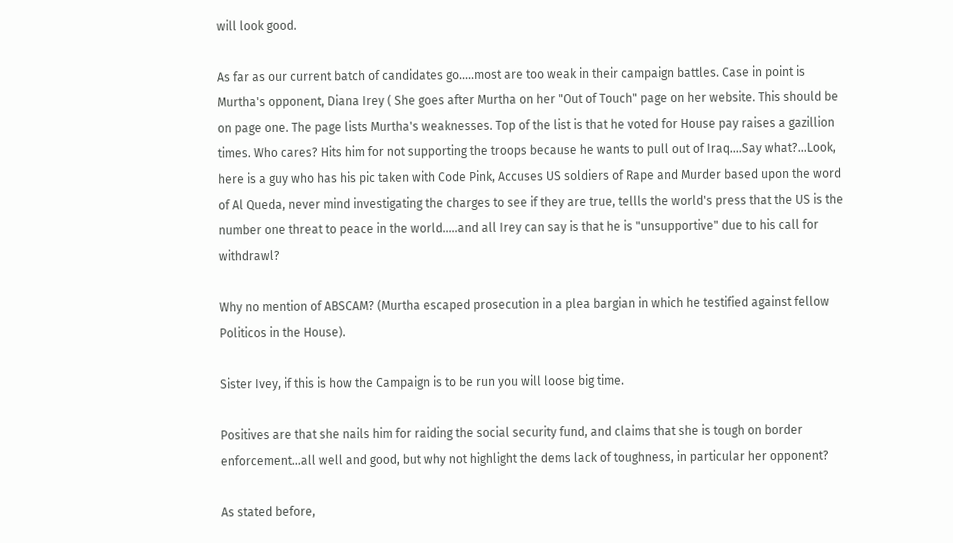will look good.

As far as our current batch of candidates go.....most are too weak in their campaign battles. Case in point is Murtha's opponent, Diana Irey ( She goes after Murtha on her "Out of Touch" page on her website. This should be on page one. The page lists Murtha's weaknesses. Top of the list is that he voted for House pay raises a gazillion times. Who cares? Hits him for not supporting the troops because he wants to pull out of Iraq....Say what?...Look, here is a guy who has his pic taken with Code Pink, Accuses US soldiers of Rape and Murder based upon the word of Al Queda, never mind investigating the charges to see if they are true, tellls the world's press that the US is the number one threat to peace in the world.....and all Irey can say is that he is "unsupportive" due to his call for withdrawl?

Why no mention of ABSCAM? (Murtha escaped prosecution in a plea bargian in which he testified against fellow Politicos in the House).

Sister Ivey, if this is how the Campaign is to be run you will loose big time.

Positives are that she nails him for raiding the social security fund, and claims that she is tough on border enforcement...all well and good, but why not highlight the dems lack of toughness, in particular her opponent?

As stated before,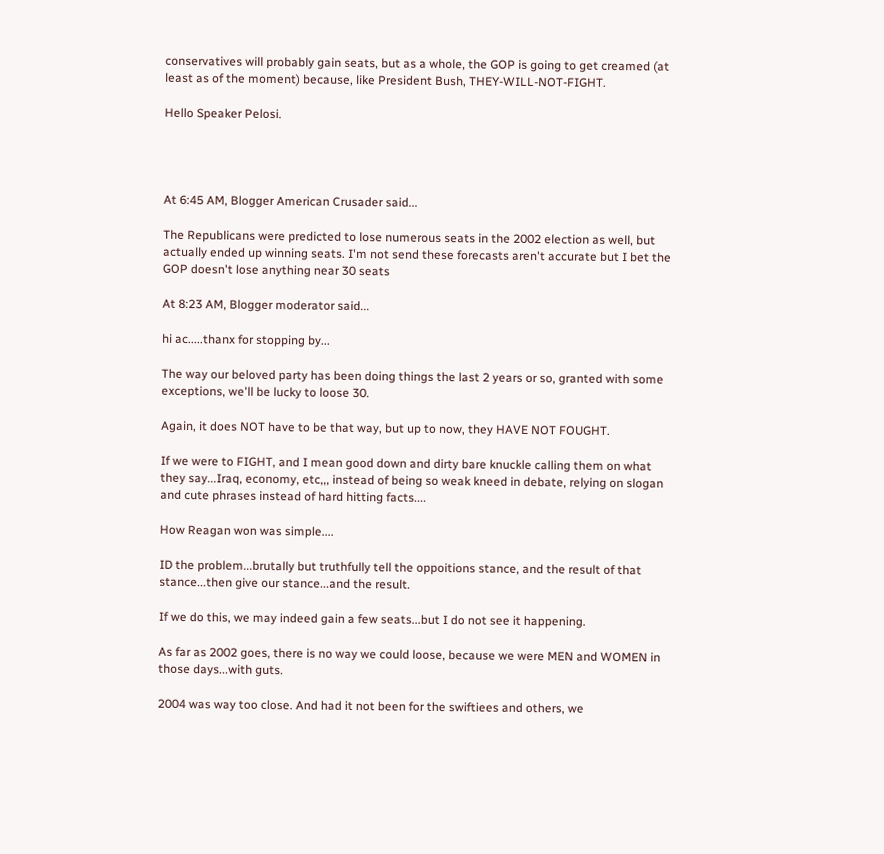conservatives will probably gain seats, but as a whole, the GOP is going to get creamed (at least as of the moment) because, like President Bush, THEY-WILL-NOT-FIGHT.

Hello Speaker Pelosi.




At 6:45 AM, Blogger American Crusader said...

The Republicans were predicted to lose numerous seats in the 2002 election as well, but actually ended up winning seats. I'm not send these forecasts aren't accurate but I bet the GOP doesn't lose anything near 30 seats

At 8:23 AM, Blogger moderator said...

hi ac.....thanx for stopping by...

The way our beloved party has been doing things the last 2 years or so, granted with some exceptions, we'll be lucky to loose 30.

Again, it does NOT have to be that way, but up to now, they HAVE NOT FOUGHT.

If we were to FIGHT, and I mean good down and dirty bare knuckle calling them on what they say...Iraq, economy, etc,,, instead of being so weak kneed in debate, relying on slogan and cute phrases instead of hard hitting facts....

How Reagan won was simple....

ID the problem...brutally but truthfully tell the oppoitions stance, and the result of that stance...then give our stance...and the result.

If we do this, we may indeed gain a few seats...but I do not see it happening.

As far as 2002 goes, there is no way we could loose, because we were MEN and WOMEN in those days...with guts.

2004 was way too close. And had it not been for the swiftiees and others, we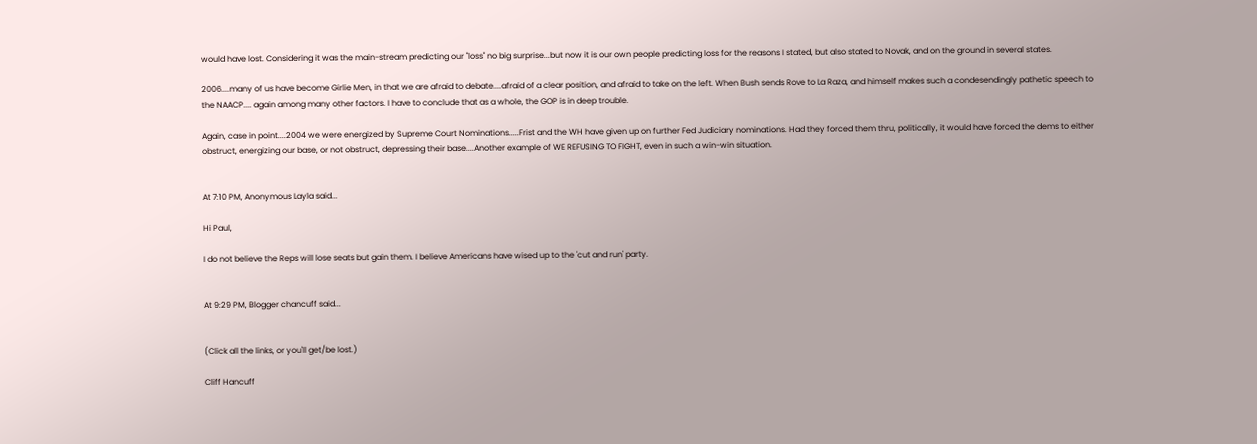would have lost. Considering it was the main-stream predicting our "loss" no big surprise...but now it is our own people predicting loss for the reasons I stated, but also stated to Novak, and on the ground in several states.

2006....many of us have become Girlie Men, in that we are afraid to debate....afraid of a clear position, and afraid to take on the left. When Bush sends Rove to La Raza, and himself makes such a condesendingly pathetic speech to the NAACP.... again among many other factors. I have to conclude that as a whole, the GOP is in deep trouble.

Again, case in point....2004 we were energized by Supreme Court Nominations.....Frist and the WH have given up on further Fed Judiciary nominations. Had they forced them thru, politically, it would have forced the dems to either obstruct, energizing our base, or not obstruct, depressing their base....Another example of WE REFUSING TO FIGHT, even in such a win-win situation.


At 7:10 PM, Anonymous Layla said...

Hi Paul,

I do not believe the Reps will lose seats but gain them. I believe Americans have wised up to the 'cut and run' party.


At 9:29 PM, Blogger chancuff said...


(Click all the links, or you'll get/be lost.)

Cliff Hancuff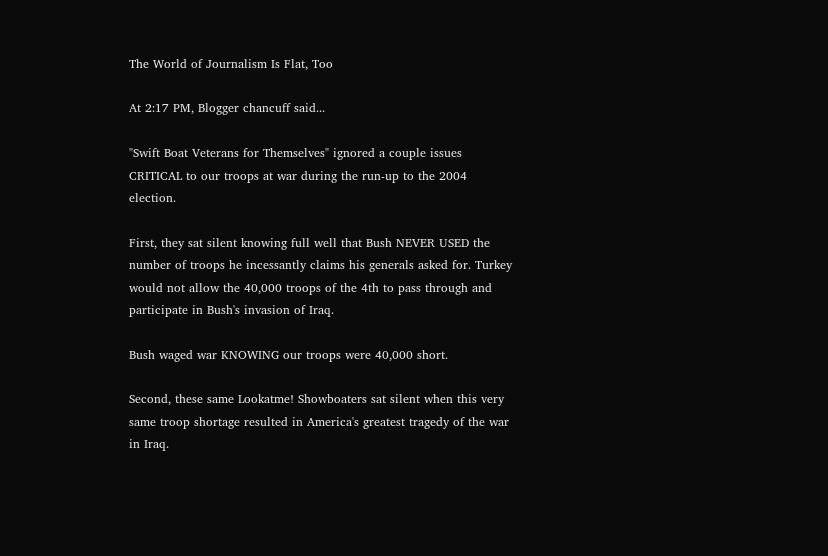The World of Journalism Is Flat, Too

At 2:17 PM, Blogger chancuff said...

"Swift Boat Veterans for Themselves" ignored a couple issues CRITICAL to our troops at war during the run-up to the 2004 election.

First, they sat silent knowing full well that Bush NEVER USED the number of troops he incessantly claims his generals asked for. Turkey would not allow the 40,000 troops of the 4th to pass through and participate in Bush's invasion of Iraq.

Bush waged war KNOWING our troops were 40,000 short.

Second, these same Lookatme! Showboaters sat silent when this very same troop shortage resulted in America's greatest tragedy of the war in Iraq.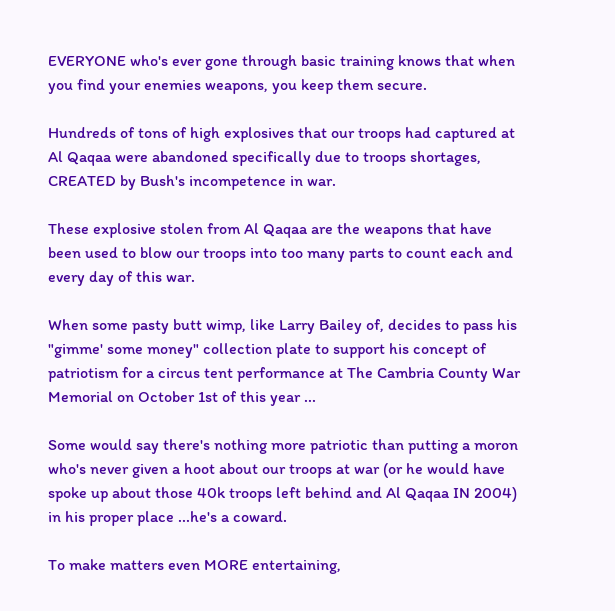EVERYONE who's ever gone through basic training knows that when you find your enemies weapons, you keep them secure.

Hundreds of tons of high explosives that our troops had captured at Al Qaqaa were abandoned specifically due to troops shortages, CREATED by Bush's incompetence in war.

These explosive stolen from Al Qaqaa are the weapons that have been used to blow our troops into too many parts to count each and every day of this war.

When some pasty butt wimp, like Larry Bailey of, decides to pass his "gimme' some money" collection plate to support his concept of patriotism for a circus tent performance at The Cambria County War Memorial on October 1st of this year ...

Some would say there's nothing more patriotic than putting a moron who's never given a hoot about our troops at war (or he would have spoke up about those 40k troops left behind and Al Qaqaa IN 2004) in his proper place ...he's a coward.

To make matters even MORE entertaining,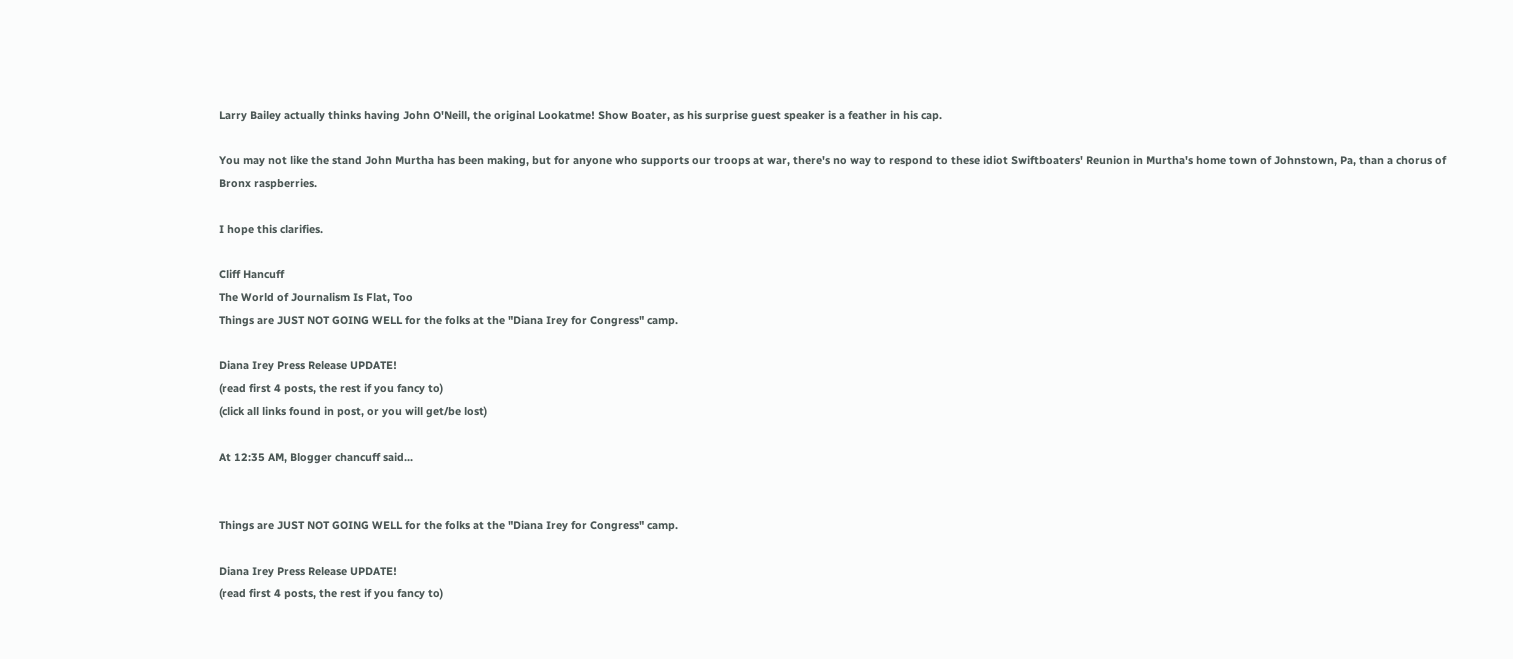Larry Bailey actually thinks having John O'Neill, the original Lookatme! Show Boater, as his surprise guest speaker is a feather in his cap.

You may not like the stand John Murtha has been making, but for anyone who supports our troops at war, there's no way to respond to these idiot Swiftboaters' Reunion in Murtha's home town of Johnstown, Pa, than a chorus of Bronx raspberries.

I hope this clarifies.

Cliff Hancuff
The World of Journalism Is Flat, Too
Things are JUST NOT GOING WELL for the folks at the "Diana Irey for Congress" camp.

Diana Irey Press Release UPDATE!
(read first 4 posts, the rest if you fancy to)
(click all links found in post, or you will get/be lost)

At 12:35 AM, Blogger chancuff said...


Things are JUST NOT GOING WELL for the folks at the "Diana Irey for Congress" camp.

Diana Irey Press Release UPDATE!
(read first 4 posts, the rest if you fancy to)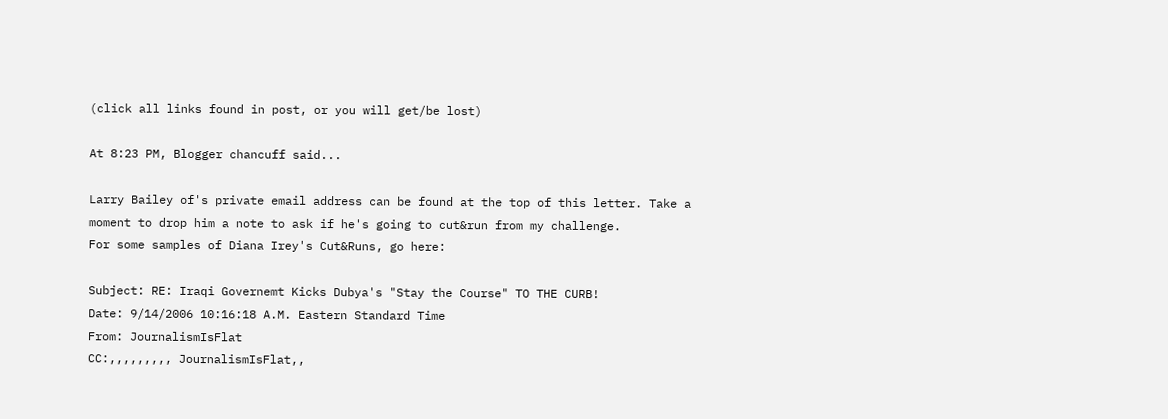(click all links found in post, or you will get/be lost)

At 8:23 PM, Blogger chancuff said...

Larry Bailey of's private email address can be found at the top of this letter. Take a moment to drop him a note to ask if he's going to cut&run from my challenge.
For some samples of Diana Irey's Cut&Runs, go here:

Subject: RE: Iraqi Governemt Kicks Dubya's "Stay the Course" TO THE CURB!
Date: 9/14/2006 10:16:18 A.M. Eastern Standard Time
From: JournalismIsFlat
CC:,,,,,,,,, JournalismIsFlat,,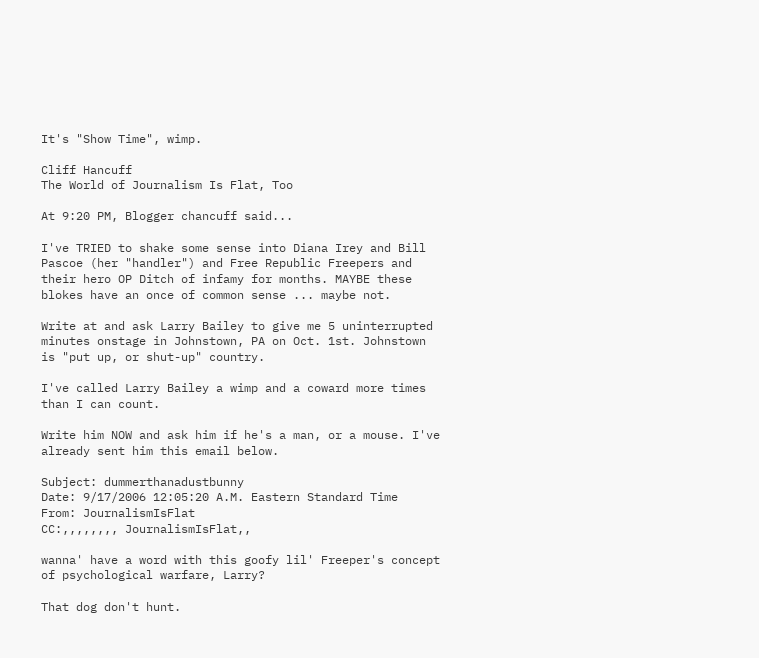It's "Show Time", wimp.

Cliff Hancuff
The World of Journalism Is Flat, Too

At 9:20 PM, Blogger chancuff said...

I've TRIED to shake some sense into Diana Irey and Bill Pascoe (her "handler") and Free Republic Freepers and their hero OP Ditch of infamy for months. MAYBE these blokes have an once of common sense ... maybe not.

Write at and ask Larry Bailey to give me 5 uninterrupted minutes onstage in Johnstown, PA on Oct. 1st. Johnstown is "put up, or shut-up" country.

I've called Larry Bailey a wimp and a coward more times than I can count.

Write him NOW and ask him if he's a man, or a mouse. I've already sent him this email below.

Subject: dummerthanadustbunny
Date: 9/17/2006 12:05:20 A.M. Eastern Standard Time
From: JournalismIsFlat
CC:,,,,,,,, JournalismIsFlat,,

wanna' have a word with this goofy lil' Freeper's concept of psychological warfare, Larry?

That dog don't hunt.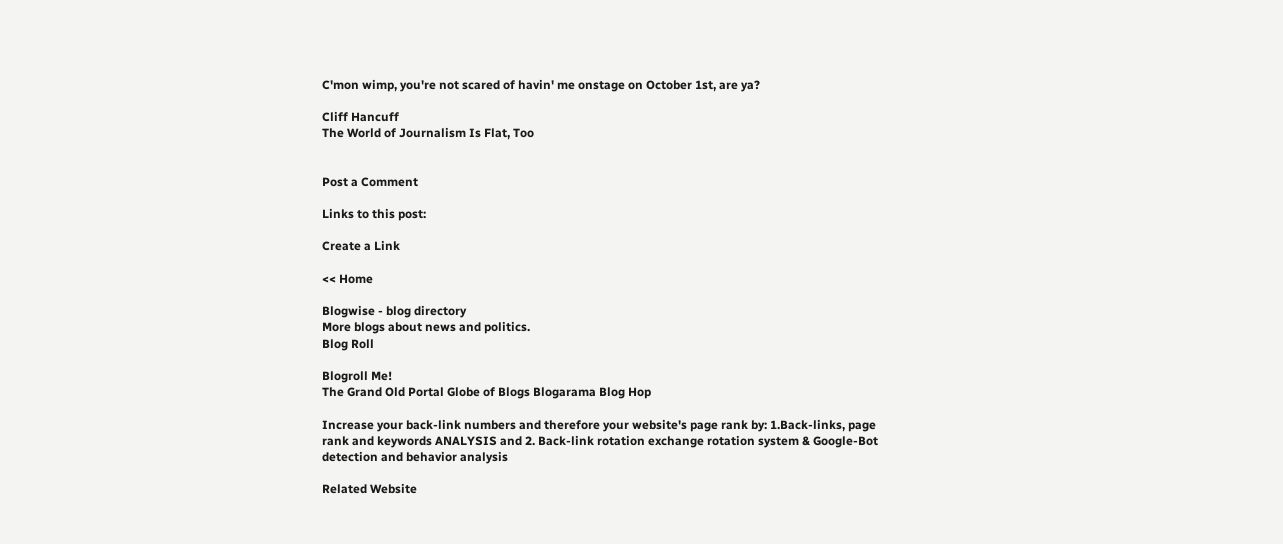C'mon wimp, you're not scared of havin' me onstage on October 1st, are ya?

Cliff Hancuff
The World of Journalism Is Flat, Too


Post a Comment

Links to this post:

Create a Link

<< Home

Blogwise - blog directory
More blogs about news and politics.
Blog Roll

Blogroll Me!
The Grand Old Portal Globe of Blogs Blogarama Blog Hop

Increase your back-link numbers and therefore your website's page rank by: 1.Back-links, page rank and keywords ANALYSIS and 2. Back-link rotation exchange rotation system & Google-Bot detection and behavior analysis

Related Website